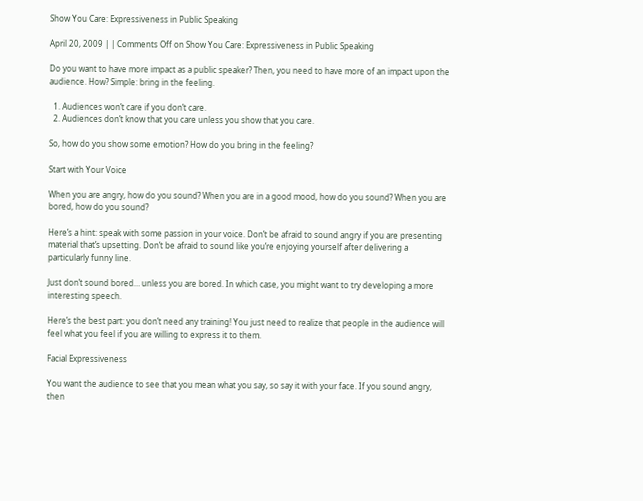Show You Care: Expressiveness in Public Speaking

April 20, 2009 | | Comments Off on Show You Care: Expressiveness in Public Speaking

Do you want to have more impact as a public speaker? Then, you need to have more of an impact upon the audience. How? Simple: bring in the feeling.

  1. Audiences won’t care if you don’t care.
  2. Audiences don’t know that you care unless you show that you care.

So, how do you show some emotion? How do you bring in the feeling?

Start with Your Voice

When you are angry, how do you sound? When you are in a good mood, how do you sound? When you are bored, how do you sound?

Here’s a hint: speak with some passion in your voice. Don’t be afraid to sound angry if you are presenting material that’s upsetting. Don’t be afraid to sound like you’re enjoying yourself after delivering a particularly funny line.

Just don’t sound bored… unless you are bored. In which case, you might want to try developing a more interesting speech.

Here’s the best part: you don’t need any training! You just need to realize that people in the audience will feel what you feel if you are willing to express it to them.

Facial Expressiveness

You want the audience to see that you mean what you say, so say it with your face. If you sound angry, then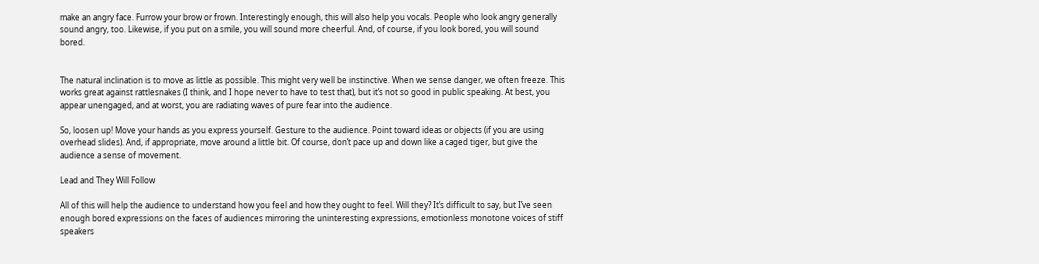make an angry face. Furrow your brow or frown. Interestingly enough, this will also help you vocals. People who look angry generally sound angry, too. Likewise, if you put on a smile, you will sound more cheerful. And, of course, if you look bored, you will sound bored.


The natural inclination is to move as little as possible. This might very well be instinctive. When we sense danger, we often freeze. This works great against rattlesnakes (I think, and I hope never to have to test that), but it’s not so good in public speaking. At best, you appear unengaged, and at worst, you are radiating waves of pure fear into the audience.

So, loosen up! Move your hands as you express yourself. Gesture to the audience. Point toward ideas or objects (if you are using overhead slides). And, if appropriate, move around a little bit. Of course, don’t pace up and down like a caged tiger, but give the audience a sense of movement.

Lead and They Will Follow

All of this will help the audience to understand how you feel and how they ought to feel. Will they? It’s difficult to say, but I’ve seen enough bored expressions on the faces of audiences mirroring the uninteresting expressions, emotionless monotone voices of stiff speakers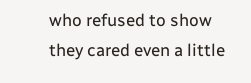who refused to show they cared even a little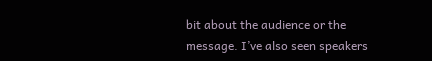bit about the audience or the message. I’ve also seen speakers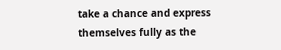take a chance and express themselves fully as the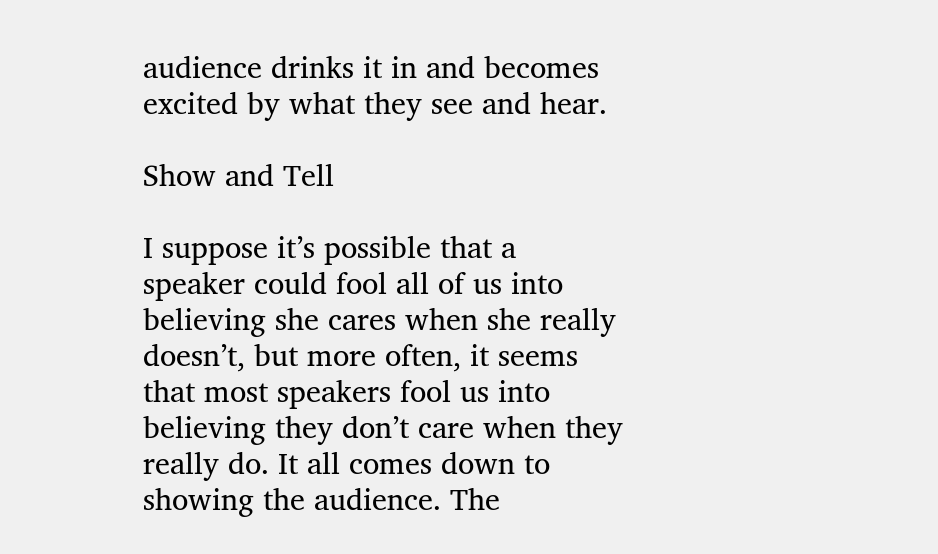audience drinks it in and becomes excited by what they see and hear.

Show and Tell

I suppose it’s possible that a speaker could fool all of us into believing she cares when she really doesn’t, but more often, it seems that most speakers fool us into believing they don’t care when they really do. It all comes down to showing the audience. The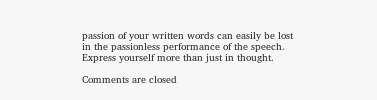passion of your written words can easily be lost in the passionless performance of the speech. Express yourself more than just in thought.

Comments are closed